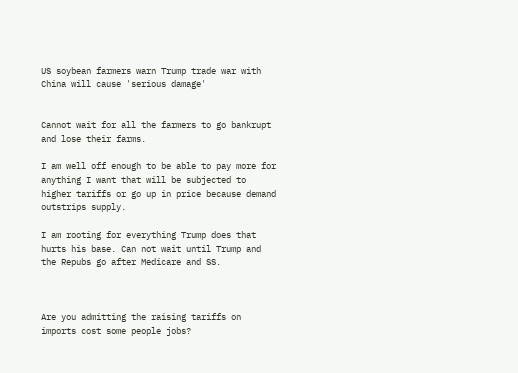US soybean farmers warn Trump trade war with China will cause 'serious damage'


Cannot wait for all the farmers to go bankrupt and lose their farms.

I am well off enough to be able to pay more for anything I want that will be subjected to higher tariffs or go up in price because demand outstrips supply.

I am rooting for everything Trump does that hurts his base. Can not wait until Trump and the Repubs go after Medicare and SS.



Are you admitting the raising tariffs on imports cost some people jobs?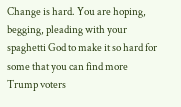Change is hard. You are hoping, begging, pleading with your spaghetti God to make it so hard for some that you can find more Trump voters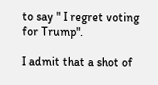to say " I regret voting for Trump".

I admit that a shot of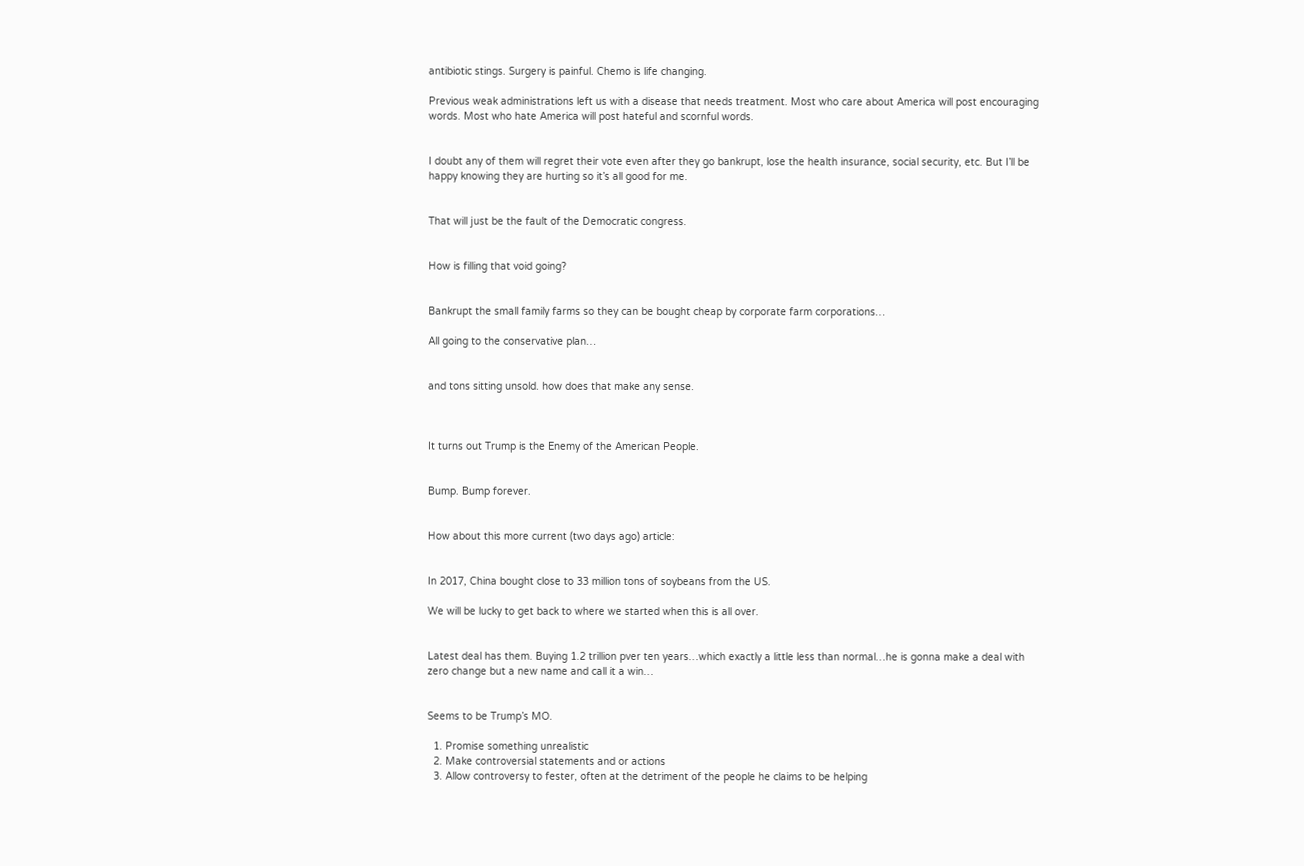antibiotic stings. Surgery is painful. Chemo is life changing.

Previous weak administrations left us with a disease that needs treatment. Most who care about America will post encouraging words. Most who hate America will post hateful and scornful words.


I doubt any of them will regret their vote even after they go bankrupt, lose the health insurance, social security, etc. But I’ll be happy knowing they are hurting so it’s all good for me.


That will just be the fault of the Democratic congress.


How is filling that void going?


Bankrupt the small family farms so they can be bought cheap by corporate farm corporations…

All going to the conservative plan…


and tons sitting unsold. how does that make any sense.



It turns out Trump is the Enemy of the American People.


Bump. Bump forever.


How about this more current (two days ago) article:


In 2017, China bought close to 33 million tons of soybeans from the US.

We will be lucky to get back to where we started when this is all over.


Latest deal has them. Buying 1.2 trillion pver ten years…which exactly a little less than normal…he is gonna make a deal with zero change but a new name and call it a win…


Seems to be Trump’s MO.

  1. Promise something unrealistic
  2. Make controversial statements and or actions
  3. Allow controversy to fester, often at the detriment of the people he claims to be helping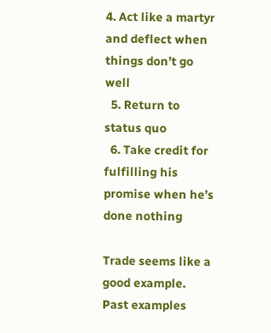4. Act like a martyr and deflect when things don’t go well
  5. Return to status quo
  6. Take credit for fulfilling his promise when he’s done nothing

Trade seems like a good example. Past examples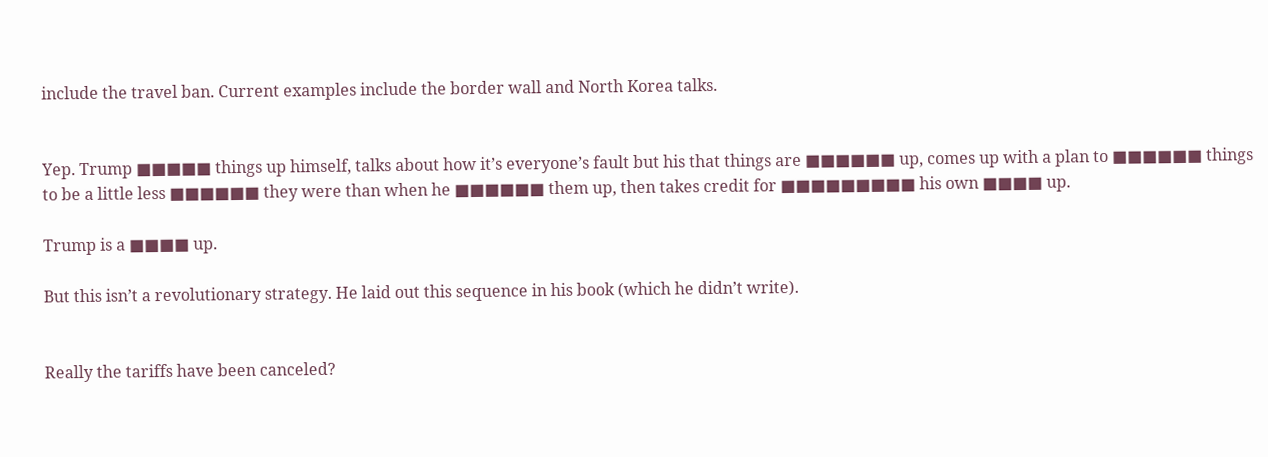include the travel ban. Current examples include the border wall and North Korea talks.


Yep. Trump ■■■■■ things up himself, talks about how it’s everyone’s fault but his that things are ■■■■■■ up, comes up with a plan to ■■■■■■ things to be a little less ■■■■■■ they were than when he ■■■■■■ them up, then takes credit for ■■■■■■■■■ his own ■■■■ up.

Trump is a ■■■■ up.

But this isn’t a revolutionary strategy. He laid out this sequence in his book (which he didn’t write).


Really the tariffs have been canceled?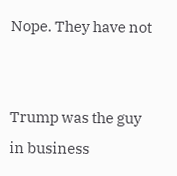Nope. They have not


Trump was the guy in business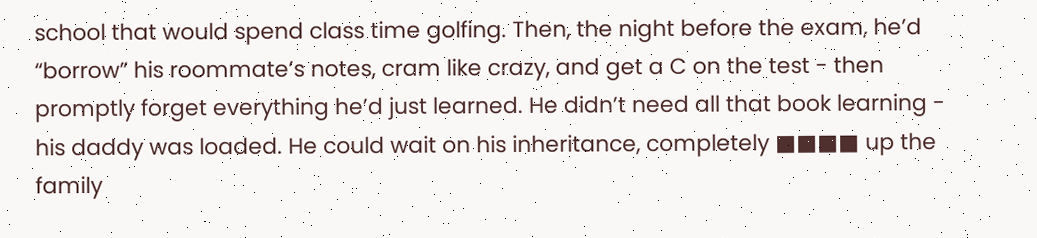school that would spend class time golfing. Then, the night before the exam, he’d “borrow” his roommate’s notes, cram like crazy, and get a C on the test - then promptly forget everything he’d just learned. He didn’t need all that book learning - his daddy was loaded. He could wait on his inheritance, completely ■■■■ up the family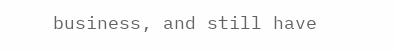business, and still have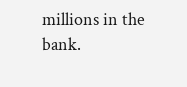millions in the bank.